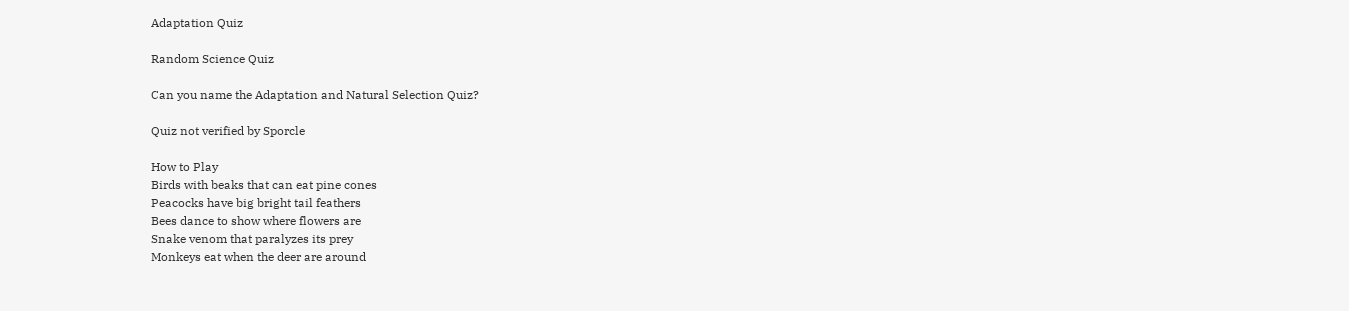Adaptation Quiz

Random Science Quiz

Can you name the Adaptation and Natural Selection Quiz?

Quiz not verified by Sporcle

How to Play
Birds with beaks that can eat pine cones
Peacocks have big bright tail feathers
Bees dance to show where flowers are
Snake venom that paralyzes its prey
Monkeys eat when the deer are around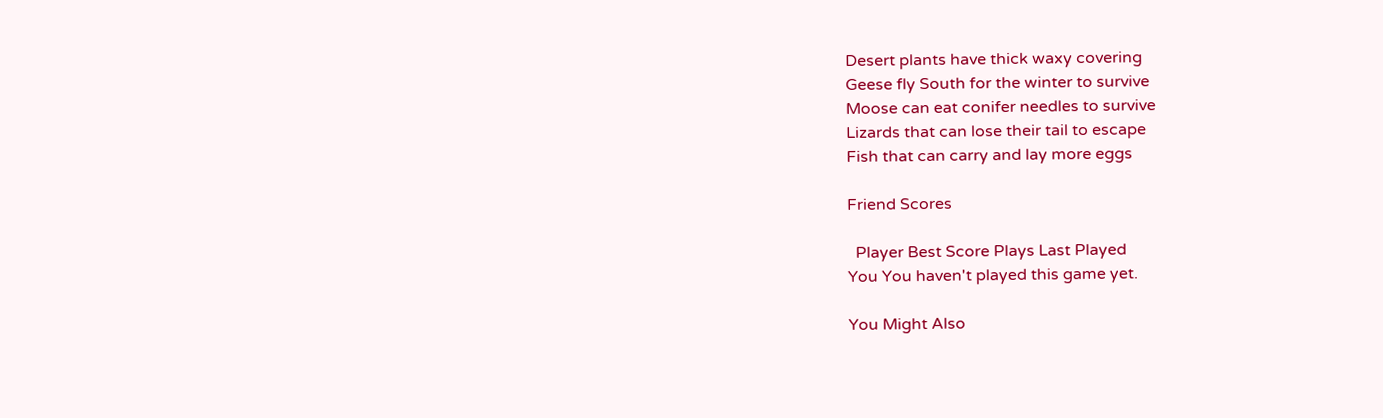Desert plants have thick waxy covering
Geese fly South for the winter to survive
Moose can eat conifer needles to survive
Lizards that can lose their tail to escape
Fish that can carry and lay more eggs

Friend Scores

  Player Best Score Plays Last Played
You You haven't played this game yet.

You Might Also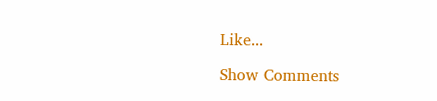Like...

Show Comments